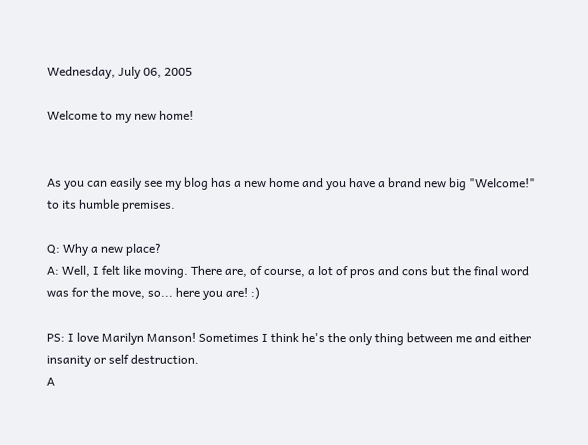Wednesday, July 06, 2005

Welcome to my new home!


As you can easily see my blog has a new home and you have a brand new big "Welcome!" to its humble premises.

Q: Why a new place?
A: Well, I felt like moving. There are, of course, a lot of pros and cons but the final word was for the move, so... here you are! :)

PS: I love Marilyn Manson! Sometimes I think he's the only thing between me and either insanity or self destruction.
A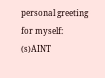personal greeting for myself: (s)AINT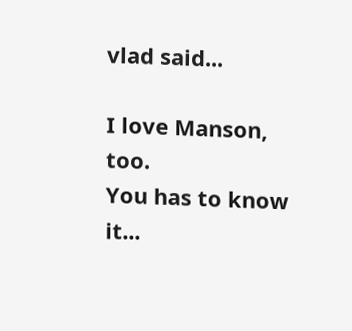vlad said...

I love Manson, too.
You has to know it...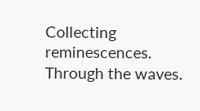Collecting reminescences.
Through the waves.